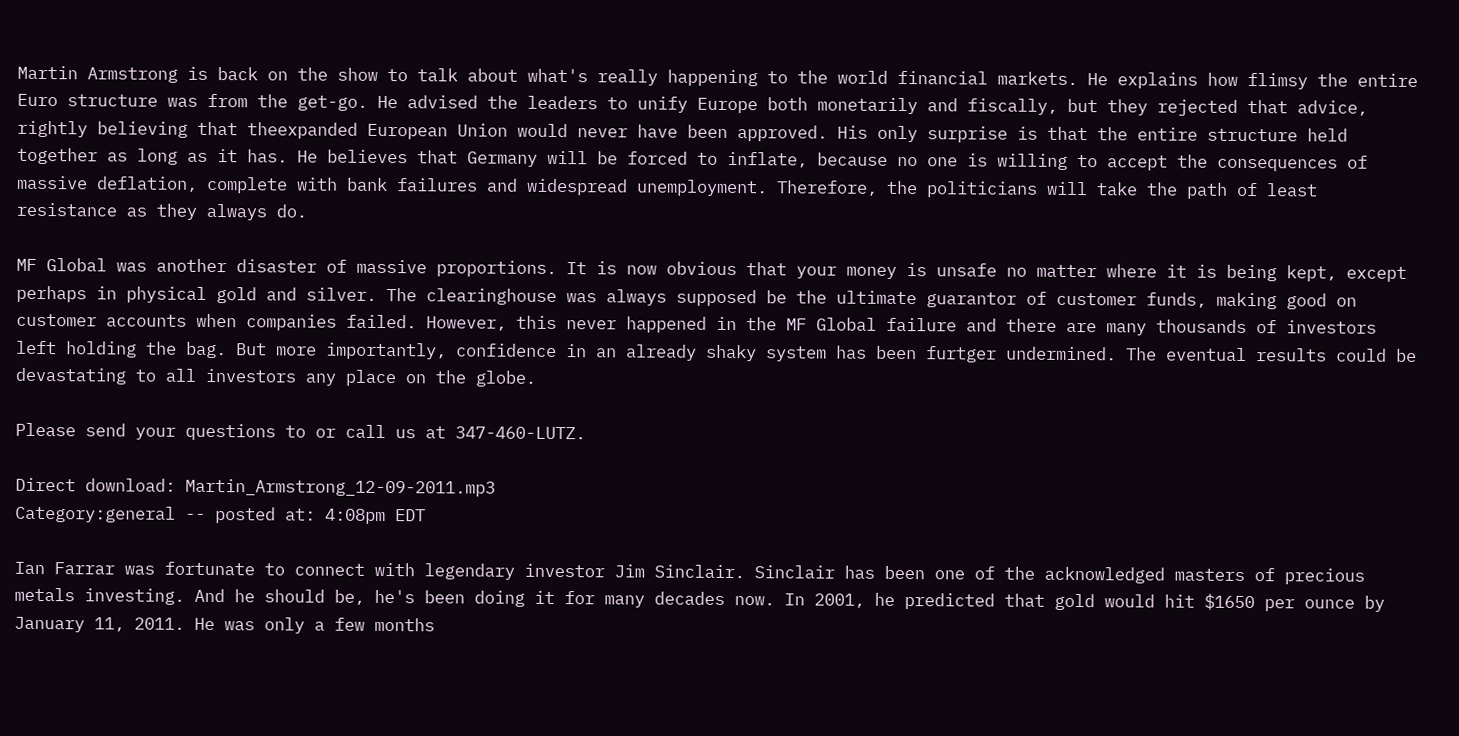Martin Armstrong is back on the show to talk about what's really happening to the world financial markets. He explains how flimsy the entire Euro structure was from the get-go. He advised the leaders to unify Europe both monetarily and fiscally, but they rejected that advice, rightly believing that theexpanded European Union would never have been approved. His only surprise is that the entire structure held together as long as it has. He believes that Germany will be forced to inflate, because no one is willing to accept the consequences of massive deflation, complete with bank failures and widespread unemployment. Therefore, the politicians will take the path of least resistance as they always do.

MF Global was another disaster of massive proportions. It is now obvious that your money is unsafe no matter where it is being kept, except perhaps in physical gold and silver. The clearinghouse was always supposed be the ultimate guarantor of customer funds, making good on customer accounts when companies failed. However, this never happened in the MF Global failure and there are many thousands of investors left holding the bag. But more importantly, confidence in an already shaky system has been furtger undermined. The eventual results could be devastating to all investors any place on the globe.

Please send your questions to or call us at 347-460-LUTZ.

Direct download: Martin_Armstrong_12-09-2011.mp3
Category:general -- posted at: 4:08pm EDT

Ian Farrar was fortunate to connect with legendary investor Jim Sinclair. Sinclair has been one of the acknowledged masters of precious metals investing. And he should be, he's been doing it for many decades now. In 2001, he predicted that gold would hit $1650 per ounce by January 11, 2011. He was only a few months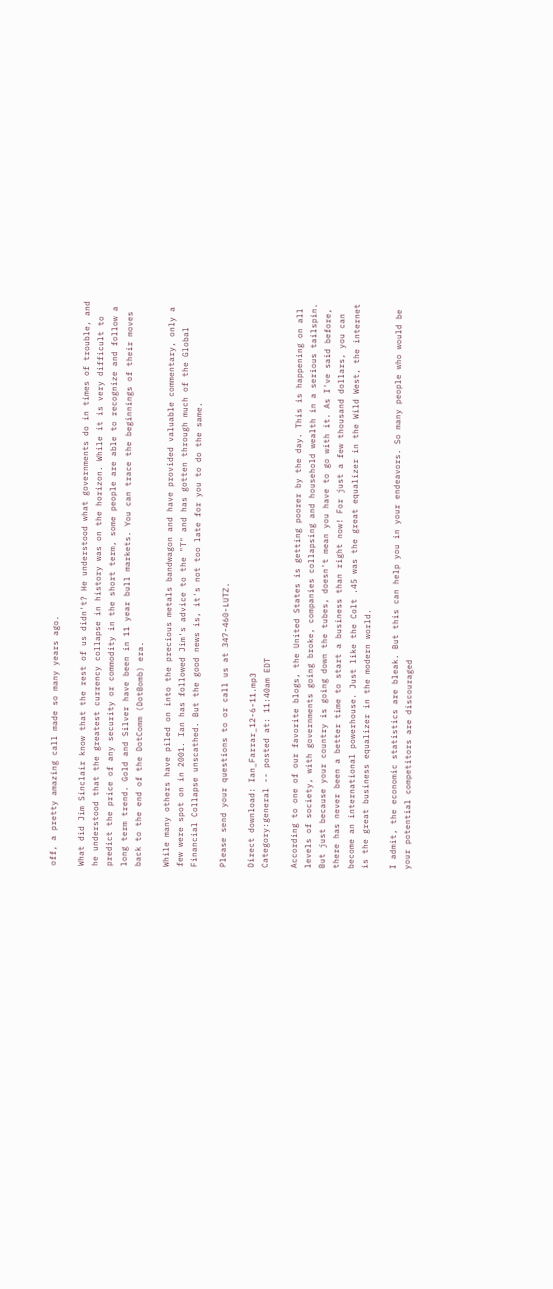off, a pretty amazing call made so many years ago.

What did Jim Sinclair know that the rest of us didn't? He understood what governments do in times of trouble, and he understood that the greatest currency collapse in history was on the horizon. While it is very difficult to predict the price of any security or commodity in the short term, some people are able to recognize and follow a long term trend. Gold and Silver have been in 11 year bull markets. You can trace the beginnings of their moves back to the end of the DotComm (DotBomb) era.

While many others have piled on into the precious metals bandwagon and have provided valuable commentary, only a few were spot on in 2001. Ian has followed Jim's advice to the "T" and has gotten through much of the Global Financial Collapse unscathed. But the good news is, it's not too late for you to do the same.

Please send your questions to or call us at 347-460-LUTZ.

Direct download: Ian_Farrar_12-6-11.mp3
Category:general -- posted at: 11:40am EDT

According to one of our favorite blogs, the United States is getting poorer by the day. This is happening on all levels of society, with governments going broke, companies collapsing and household wealth in a serious tailspin. But just because your country is going down the tubes, doesn't mean you have to go with it. As I've said before, there has never been a better time to start a business than right now! For just a few thousand dollars, you can become an international powerhouse. Just like the Colt .45 was the great equalizer in the Wild West, the internet is the great business equalizer in the modern world.

I admit, the economic statistics are bleak. But this can help you in your endeavors. So many people who would be your potential competitors are discouraged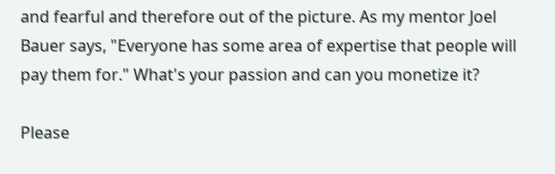and fearful and therefore out of the picture. As my mentor Joel Bauer says, "Everyone has some area of expertise that people will pay them for." What's your passion and can you monetize it?

Please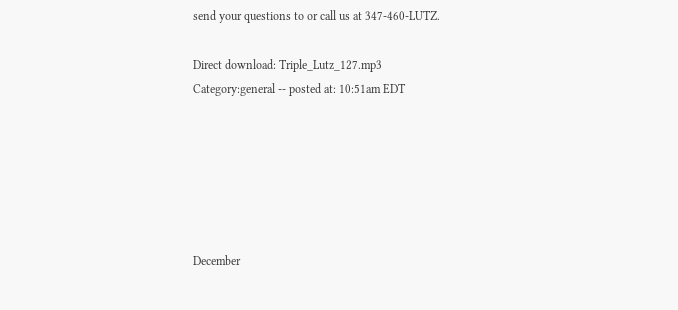send your questions to or call us at 347-460-LUTZ.

Direct download: Triple_Lutz_127.mp3
Category:general -- posted at: 10:51am EDT






December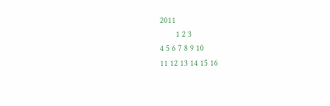2011
        1 2 3
4 5 6 7 8 9 10
11 12 13 14 15 16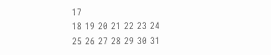17
18 19 20 21 22 23 24
25 26 27 28 29 30 31